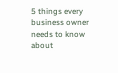5 things every business owner needs to know about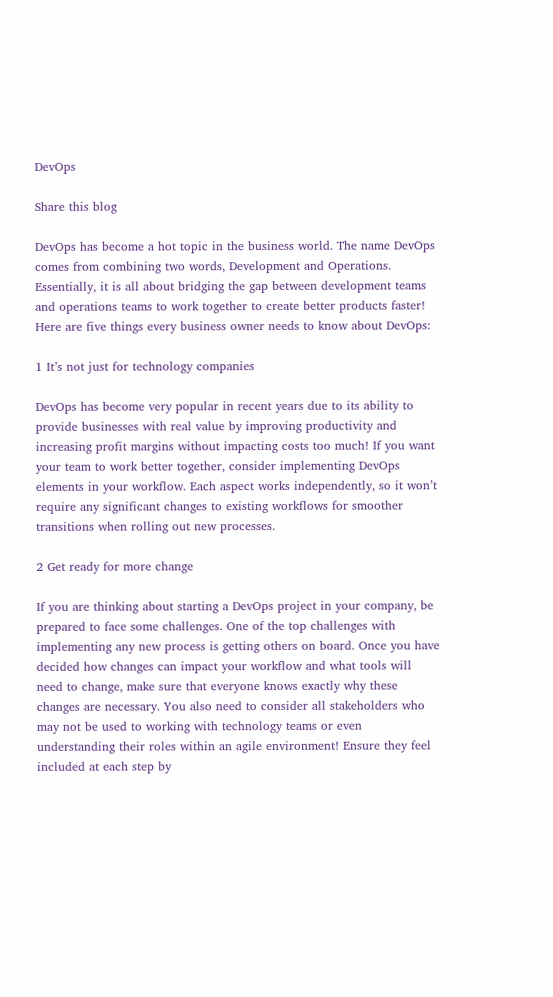DevOps

Share this blog

DevOps has become a hot topic in the business world. The name DevOps comes from combining two words, Development and Operations. Essentially, it is all about bridging the gap between development teams and operations teams to work together to create better products faster! Here are five things every business owner needs to know about DevOps:

1 It’s not just for technology companies

DevOps has become very popular in recent years due to its ability to provide businesses with real value by improving productivity and increasing profit margins without impacting costs too much! If you want your team to work better together, consider implementing DevOps elements in your workflow. Each aspect works independently, so it won’t require any significant changes to existing workflows for smoother transitions when rolling out new processes.

2 Get ready for more change

If you are thinking about starting a DevOps project in your company, be prepared to face some challenges. One of the top challenges with implementing any new process is getting others on board. Once you have decided how changes can impact your workflow and what tools will need to change, make sure that everyone knows exactly why these changes are necessary. You also need to consider all stakeholders who may not be used to working with technology teams or even understanding their roles within an agile environment! Ensure they feel included at each step by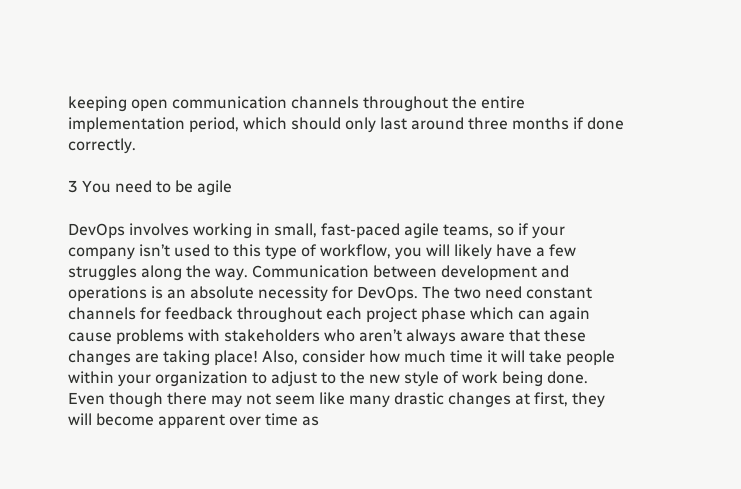keeping open communication channels throughout the entire implementation period, which should only last around three months if done correctly.

3 You need to be agile

DevOps involves working in small, fast-paced agile teams, so if your company isn’t used to this type of workflow, you will likely have a few struggles along the way. Communication between development and operations is an absolute necessity for DevOps. The two need constant channels for feedback throughout each project phase which can again cause problems with stakeholders who aren’t always aware that these changes are taking place! Also, consider how much time it will take people within your organization to adjust to the new style of work being done. Even though there may not seem like many drastic changes at first, they will become apparent over time as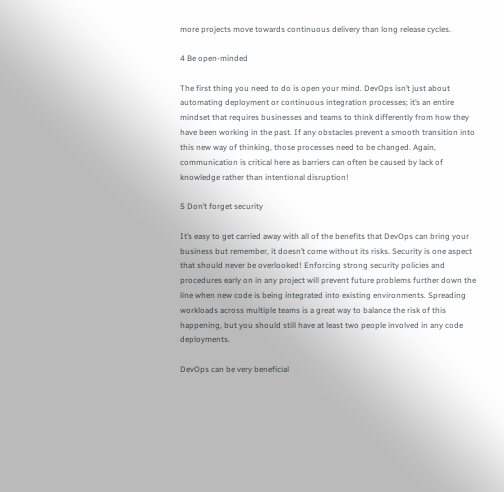more projects move towards continuous delivery than long release cycles.

4 Be open-minded

The first thing you need to do is open your mind. DevOps isn’t just about automating deployment or continuous integration processes; it’s an entire mindset that requires businesses and teams to think differently from how they have been working in the past. If any obstacles prevent a smooth transition into this new way of thinking, those processes need to be changed. Again, communication is critical here as barriers can often be caused by lack of knowledge rather than intentional disruption!

5 Don’t forget security

It’s easy to get carried away with all of the benefits that DevOps can bring your business but remember, it doesn’t come without its risks. Security is one aspect that should never be overlooked! Enforcing strong security policies and procedures early on in any project will prevent future problems further down the line when new code is being integrated into existing environments. Spreading workloads across multiple teams is a great way to balance the risk of this happening, but you should still have at least two people involved in any code deployments.

DevOps can be very beneficial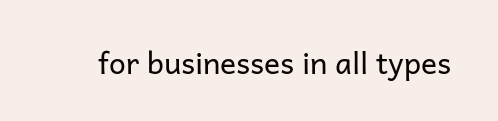for businesses in all types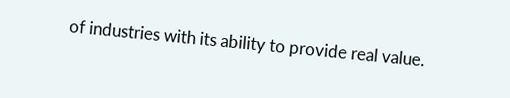of industries with its ability to provide real value.